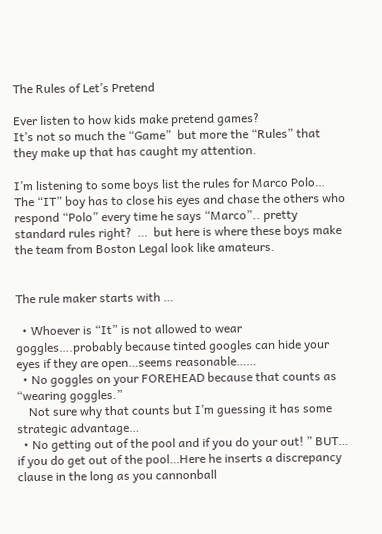The Rules of Let’s Pretend

Ever listen to how kids make pretend games?
It’s not so much the “Game”  but more the “Rules” that they make up that has caught my attention.

I’m listening to some boys list the rules for Marco Polo…
The “IT” boy has to close his eyes and chase the others who respond “Polo” every time he says “Marco”.. pretty standard rules right?  …  but here is where these boys make the team from Boston Legal look like amateurs.


The rule maker starts with …

  • Whoever is “It” is not allowed to wear goggles….probably because tinted googles can hide your eyes if they are open…seems reasonable……
  • No goggles on your FOREHEAD because that counts as “wearing goggles.”
    Not sure why that counts but I’m guessing it has some strategic advantage…
  • No getting out of the pool and if you do your out! ” BUT…  if you do get out of the pool…Here he inserts a discrepancy clause in the long as you cannonball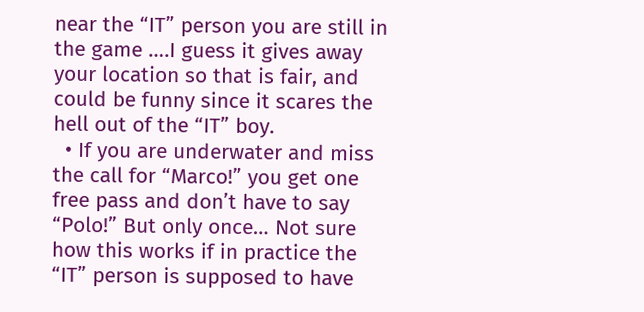near the “IT” person you are still in the game ….I guess it gives away your location so that is fair, and could be funny since it scares the hell out of the “IT” boy.
  • If you are underwater and miss the call for “Marco!” you get one free pass and don’t have to say “Polo!” But only once… Not sure how this works if in practice the “IT” person is supposed to have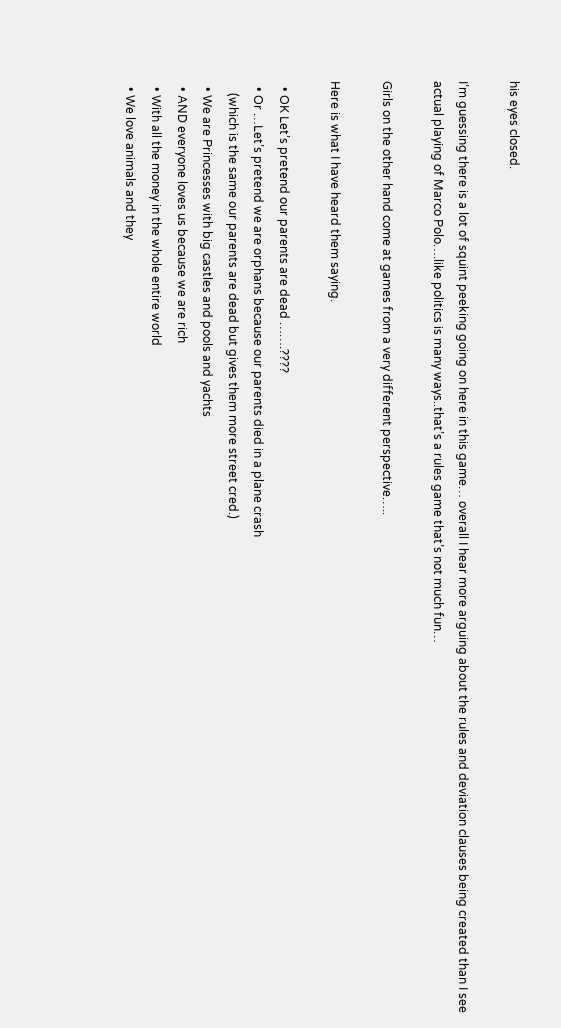his eyes closed.

I’m guessing there is a lot of squint peeking going on here in this game… overall I hear more arguing about the rules and deviation clauses being created than I see actual playing of Marco Polo….like politics is many ways..that’s a rules game that’s not much fun…

Girls on the other hand come at games from a very different perspective…..

Here is what I have heard them saying.

  • OK Let’s pretend our parents are dead …….????
  • Or …Let’s pretend we are orphans because our parents died in a plane crash
    (which is the same our parents are dead but gives them more street cred.)
  • We are Princesses with big castles and pools and yachts
  • AND everyone loves us because we are rich
  • With all the money in the whole entire world
  • We love animals and they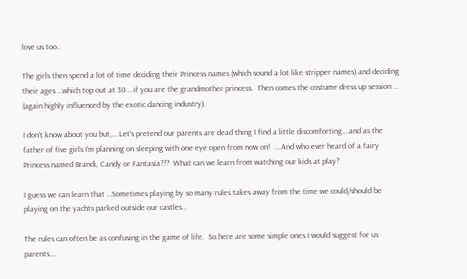love us too..

The girls then spend a lot of time deciding their Princess names (which sound a lot like stripper names) and deciding their ages …which top out at 30… if you are the grandmother princess.  Then comes the costume dress up session … (again highly influenced by the exotic dancing industry).

I don’t know about you but,… Let’s pretend our parents are dead thing I find a little discomforting….and as the father of five girls I’m planning on sleeping with one eye open from now on!  ….And who ever heard of a fairy Princess named Brandi, Candy or Fantasia???  What can we learn from watching our kids at play?

I guess we can learn that …Sometimes playing by so many rules takes away from the time we could/should be playing on the yachts parked outside our castles…

The rules can often be as confusing in the game of life.  So here are some simple ones I would suggest for us parents….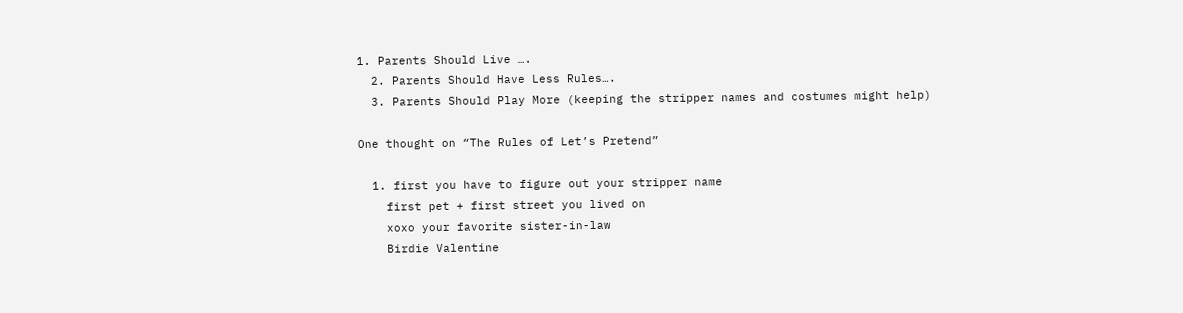1. Parents Should Live ….
  2. Parents Should Have Less Rules….
  3. Parents Should Play More (keeping the stripper names and costumes might help)

One thought on “The Rules of Let’s Pretend”

  1. first you have to figure out your stripper name
    first pet + first street you lived on
    xoxo your favorite sister-in-law
    Birdie Valentine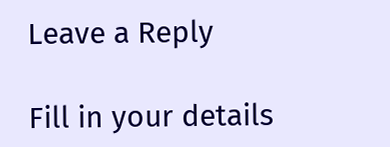Leave a Reply

Fill in your details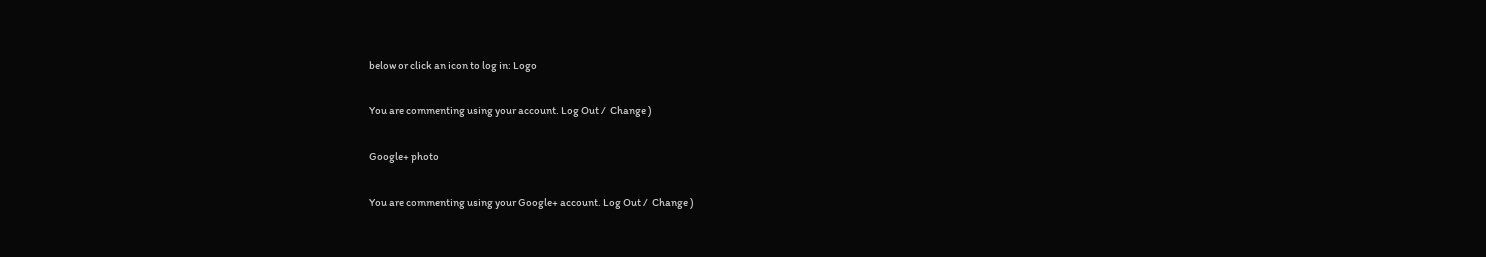below or click an icon to log in: Logo

You are commenting using your account. Log Out /  Change )

Google+ photo

You are commenting using your Google+ account. Log Out /  Change )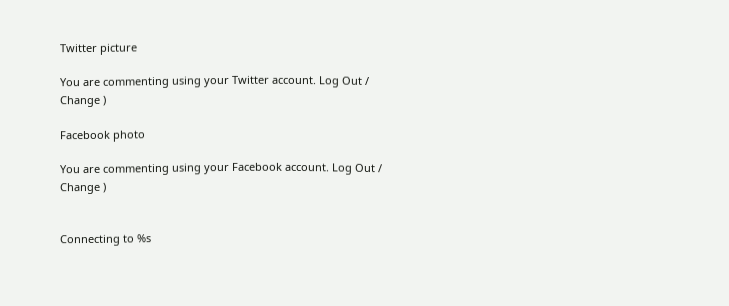Twitter picture

You are commenting using your Twitter account. Log Out /  Change )

Facebook photo

You are commenting using your Facebook account. Log Out /  Change )


Connecting to %s